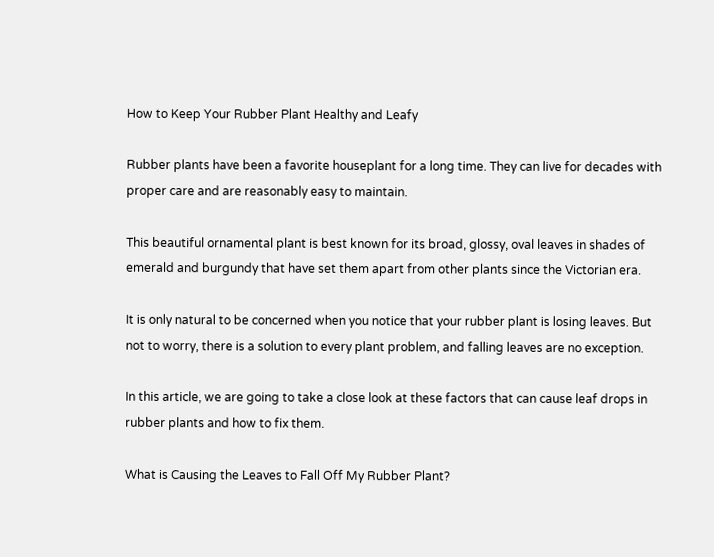How to Keep Your Rubber Plant Healthy and Leafy

Rubber plants have been a favorite houseplant for a long time. They can live for decades with proper care and are reasonably easy to maintain.

This beautiful ornamental plant is best known for its broad, glossy, oval leaves in shades of emerald and burgundy that have set them apart from other plants since the Victorian era.

It is only natural to be concerned when you notice that your rubber plant is losing leaves. But not to worry, there is a solution to every plant problem, and falling leaves are no exception.

In this article, we are going to take a close look at these factors that can cause leaf drops in rubber plants and how to fix them.

What is Causing the Leaves to Fall Off My Rubber Plant?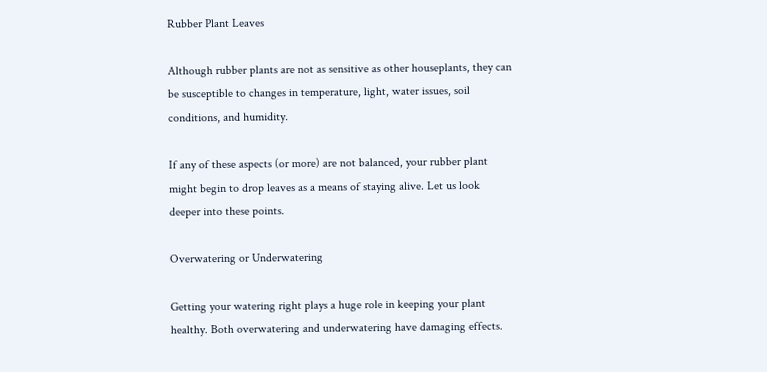Rubber Plant Leaves

Although rubber plants are not as sensitive as other houseplants, they can be susceptible to changes in temperature, light, water issues, soil conditions, and humidity.

If any of these aspects (or more) are not balanced, your rubber plant might begin to drop leaves as a means of staying alive. Let us look deeper into these points.

Overwatering or Underwatering

Getting your watering right plays a huge role in keeping your plant healthy. Both overwatering and underwatering have damaging effects.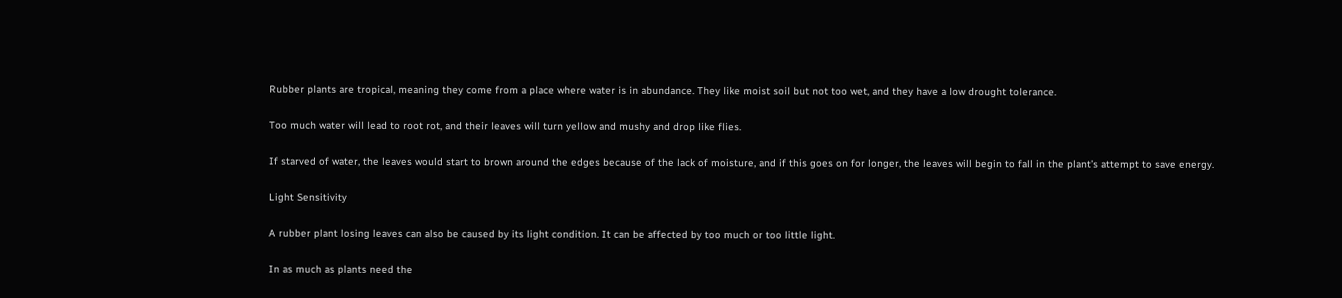Rubber plants are tropical, meaning they come from a place where water is in abundance. They like moist soil but not too wet, and they have a low drought tolerance.

Too much water will lead to root rot, and their leaves will turn yellow and mushy and drop like flies.

If starved of water, the leaves would start to brown around the edges because of the lack of moisture, and if this goes on for longer, the leaves will begin to fall in the plant’s attempt to save energy.

Light Sensitivity

A rubber plant losing leaves can also be caused by its light condition. It can be affected by too much or too little light.

In as much as plants need the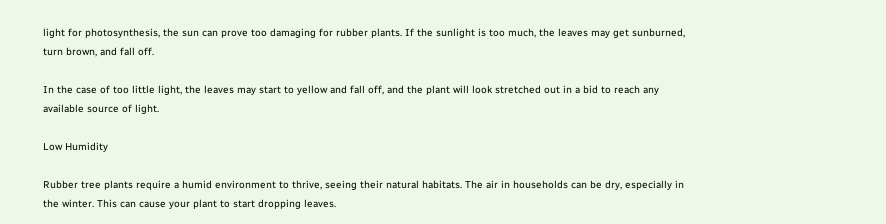light for photosynthesis, the sun can prove too damaging for rubber plants. If the sunlight is too much, the leaves may get sunburned, turn brown, and fall off.

In the case of too little light, the leaves may start to yellow and fall off, and the plant will look stretched out in a bid to reach any available source of light.

Low Humidity

Rubber tree plants require a humid environment to thrive, seeing their natural habitats. The air in households can be dry, especially in the winter. This can cause your plant to start dropping leaves.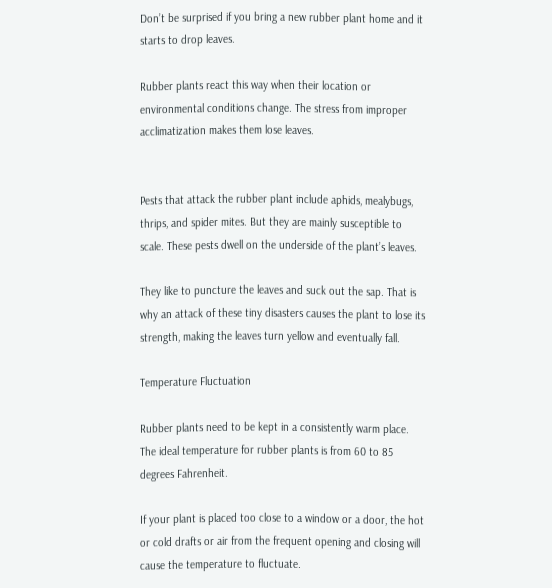Don’t be surprised if you bring a new rubber plant home and it starts to drop leaves.

Rubber plants react this way when their location or environmental conditions change. The stress from improper acclimatization makes them lose leaves.


Pests that attack the rubber plant include aphids, mealybugs, thrips, and spider mites. But they are mainly susceptible to scale. These pests dwell on the underside of the plant’s leaves.

They like to puncture the leaves and suck out the sap. That is why an attack of these tiny disasters causes the plant to lose its strength, making the leaves turn yellow and eventually fall.

Temperature Fluctuation

Rubber plants need to be kept in a consistently warm place. The ideal temperature for rubber plants is from 60 to 85 degrees Fahrenheit.

If your plant is placed too close to a window or a door, the hot or cold drafts or air from the frequent opening and closing will cause the temperature to fluctuate.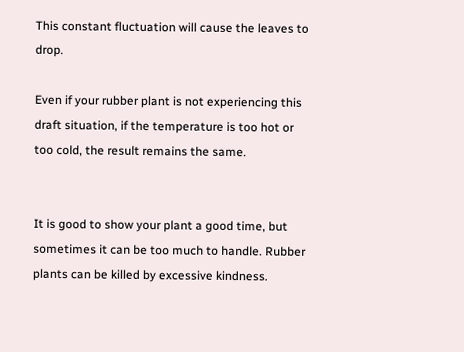This constant fluctuation will cause the leaves to drop.

Even if your rubber plant is not experiencing this draft situation, if the temperature is too hot or too cold, the result remains the same.


It is good to show your plant a good time, but sometimes it can be too much to handle. Rubber plants can be killed by excessive kindness.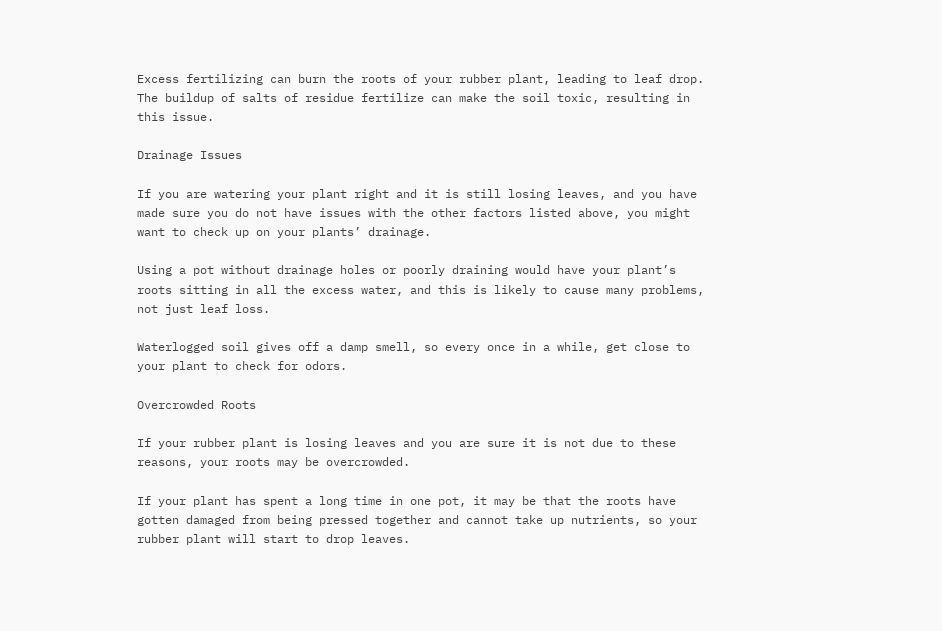Excess fertilizing can burn the roots of your rubber plant, leading to leaf drop. The buildup of salts of residue fertilize can make the soil toxic, resulting in this issue.

Drainage Issues

If you are watering your plant right and it is still losing leaves, and you have made sure you do not have issues with the other factors listed above, you might want to check up on your plants’ drainage.

Using a pot without drainage holes or poorly draining would have your plant’s roots sitting in all the excess water, and this is likely to cause many problems, not just leaf loss.

Waterlogged soil gives off a damp smell, so every once in a while, get close to your plant to check for odors.

Overcrowded Roots

If your rubber plant is losing leaves and you are sure it is not due to these reasons, your roots may be overcrowded.

If your plant has spent a long time in one pot, it may be that the roots have gotten damaged from being pressed together and cannot take up nutrients, so your rubber plant will start to drop leaves.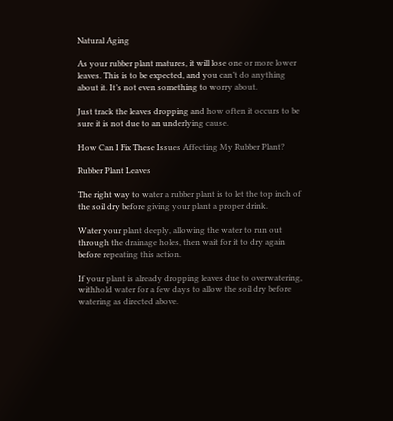Natural Aging

As your rubber plant matures, it will lose one or more lower leaves. This is to be expected, and you can’t do anything about it. It’s not even something to worry about.

Just track the leaves dropping and how often it occurs to be sure it is not due to an underlying cause.

How Can I Fix These Issues Affecting My Rubber Plant?

Rubber Plant Leaves

The right way to water a rubber plant is to let the top inch of the soil dry before giving your plant a proper drink.

Water your plant deeply, allowing the water to run out through the drainage holes, then wait for it to dry again before repeating this action.

If your plant is already dropping leaves due to overwatering, withhold water for a few days to allow the soil dry before watering as directed above.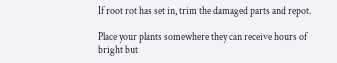If root rot has set in, trim the damaged parts and repot.

Place your plants somewhere they can receive hours of bright but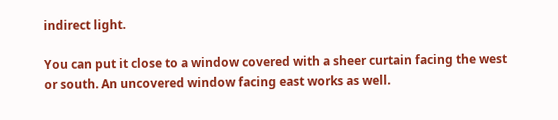indirect light.

You can put it close to a window covered with a sheer curtain facing the west or south. An uncovered window facing east works as well.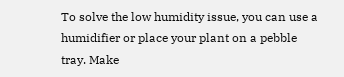To solve the low humidity issue, you can use a humidifier or place your plant on a pebble tray. Make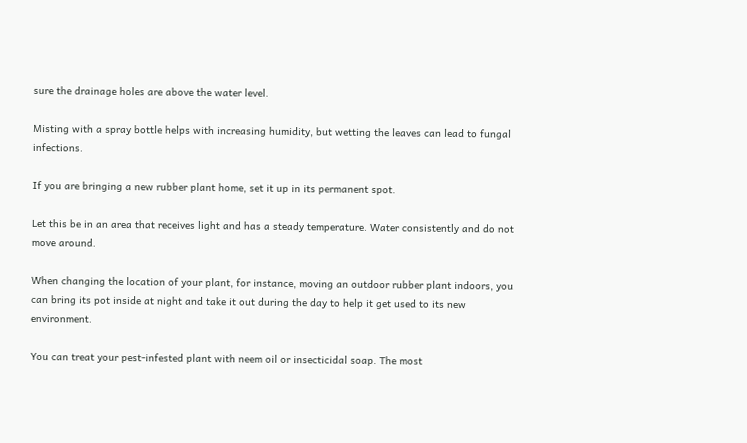sure the drainage holes are above the water level.

Misting with a spray bottle helps with increasing humidity, but wetting the leaves can lead to fungal infections.

If you are bringing a new rubber plant home, set it up in its permanent spot.

Let this be in an area that receives light and has a steady temperature. Water consistently and do not move around.

When changing the location of your plant, for instance, moving an outdoor rubber plant indoors, you can bring its pot inside at night and take it out during the day to help it get used to its new environment.

You can treat your pest-infested plant with neem oil or insecticidal soap. The most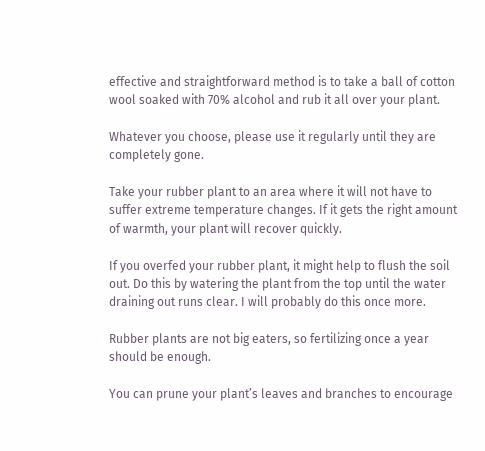effective and straightforward method is to take a ball of cotton wool soaked with 70% alcohol and rub it all over your plant.

Whatever you choose, please use it regularly until they are completely gone.

Take your rubber plant to an area where it will not have to suffer extreme temperature changes. If it gets the right amount of warmth, your plant will recover quickly.

If you overfed your rubber plant, it might help to flush the soil out. Do this by watering the plant from the top until the water draining out runs clear. I will probably do this once more.

Rubber plants are not big eaters, so fertilizing once a year should be enough.

You can prune your plant’s leaves and branches to encourage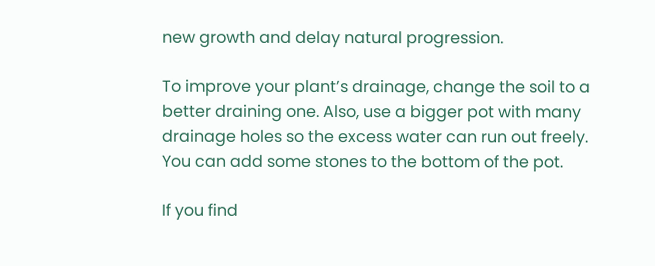new growth and delay natural progression.

To improve your plant’s drainage, change the soil to a better draining one. Also, use a bigger pot with many drainage holes so the excess water can run out freely. You can add some stones to the bottom of the pot.

If you find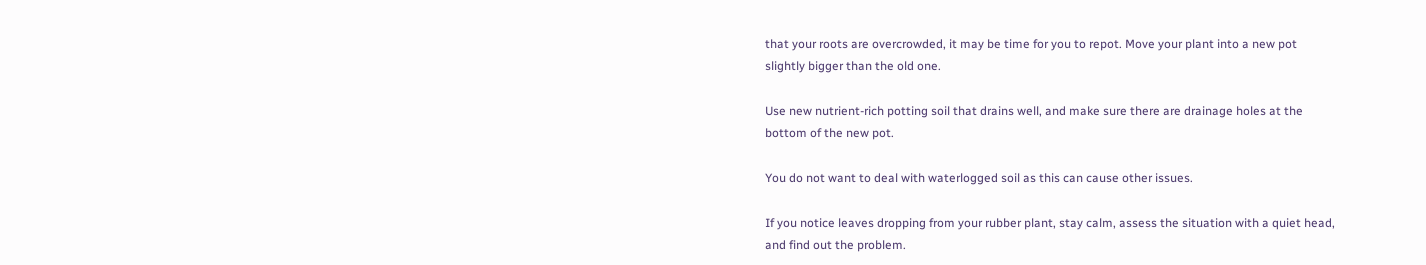that your roots are overcrowded, it may be time for you to repot. Move your plant into a new pot slightly bigger than the old one.

Use new nutrient-rich potting soil that drains well, and make sure there are drainage holes at the bottom of the new pot.

You do not want to deal with waterlogged soil as this can cause other issues.

If you notice leaves dropping from your rubber plant, stay calm, assess the situation with a quiet head, and find out the problem.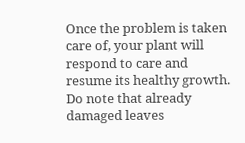Once the problem is taken care of, your plant will respond to care and resume its healthy growth. Do note that already damaged leaves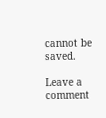cannot be saved.

Leave a comment